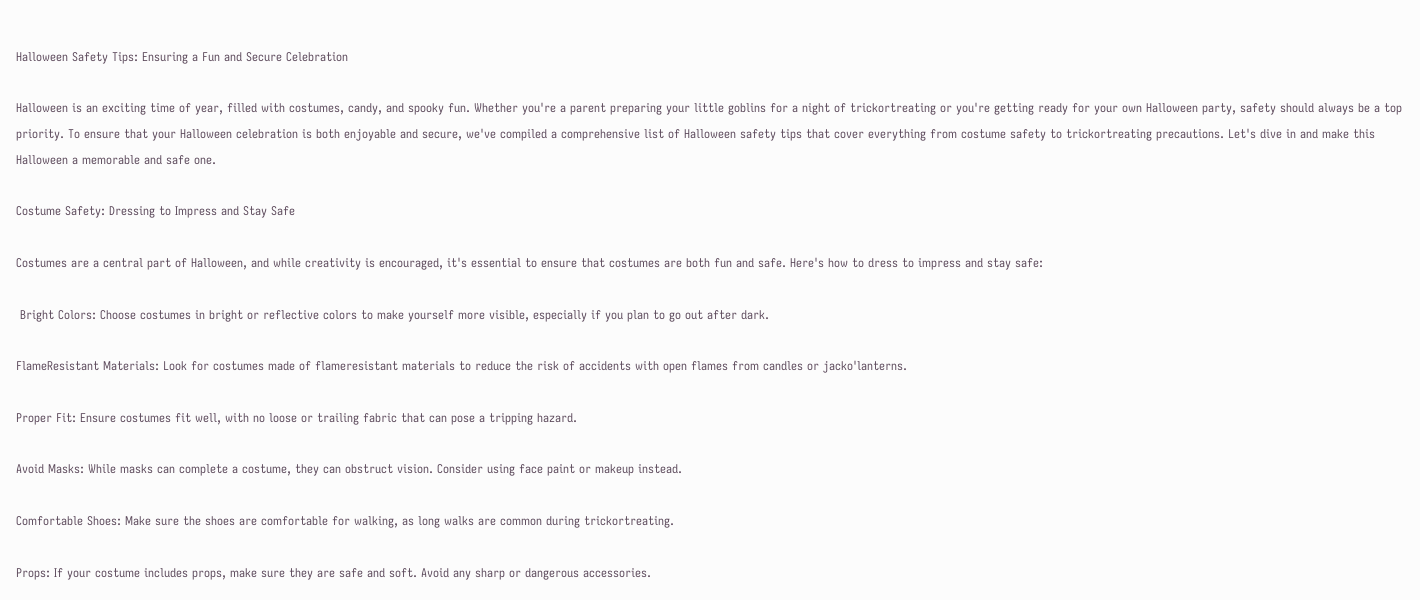Halloween Safety Tips: Ensuring a Fun and Secure Celebration

Halloween is an exciting time of year, filled with costumes, candy, and spooky fun. Whether you're a parent preparing your little goblins for a night of trickortreating or you're getting ready for your own Halloween party, safety should always be a top priority. To ensure that your Halloween celebration is both enjoyable and secure, we've compiled a comprehensive list of Halloween safety tips that cover everything from costume safety to trickortreating precautions. Let's dive in and make this Halloween a memorable and safe one.

Costume Safety: Dressing to Impress and Stay Safe

Costumes are a central part of Halloween, and while creativity is encouraged, it's essential to ensure that costumes are both fun and safe. Here's how to dress to impress and stay safe:

 Bright Colors: Choose costumes in bright or reflective colors to make yourself more visible, especially if you plan to go out after dark.

FlameResistant Materials: Look for costumes made of flameresistant materials to reduce the risk of accidents with open flames from candles or jacko'lanterns.

Proper Fit: Ensure costumes fit well, with no loose or trailing fabric that can pose a tripping hazard.

Avoid Masks: While masks can complete a costume, they can obstruct vision. Consider using face paint or makeup instead.

Comfortable Shoes: Make sure the shoes are comfortable for walking, as long walks are common during trickortreating.

Props: If your costume includes props, make sure they are safe and soft. Avoid any sharp or dangerous accessories.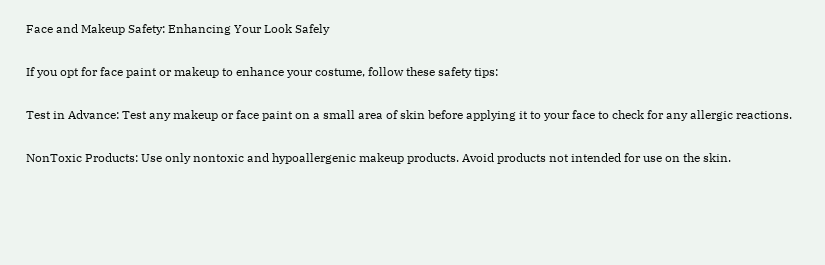Face and Makeup Safety: Enhancing Your Look Safely

If you opt for face paint or makeup to enhance your costume, follow these safety tips:

Test in Advance: Test any makeup or face paint on a small area of skin before applying it to your face to check for any allergic reactions.

NonToxic Products: Use only nontoxic and hypoallergenic makeup products. Avoid products not intended for use on the skin.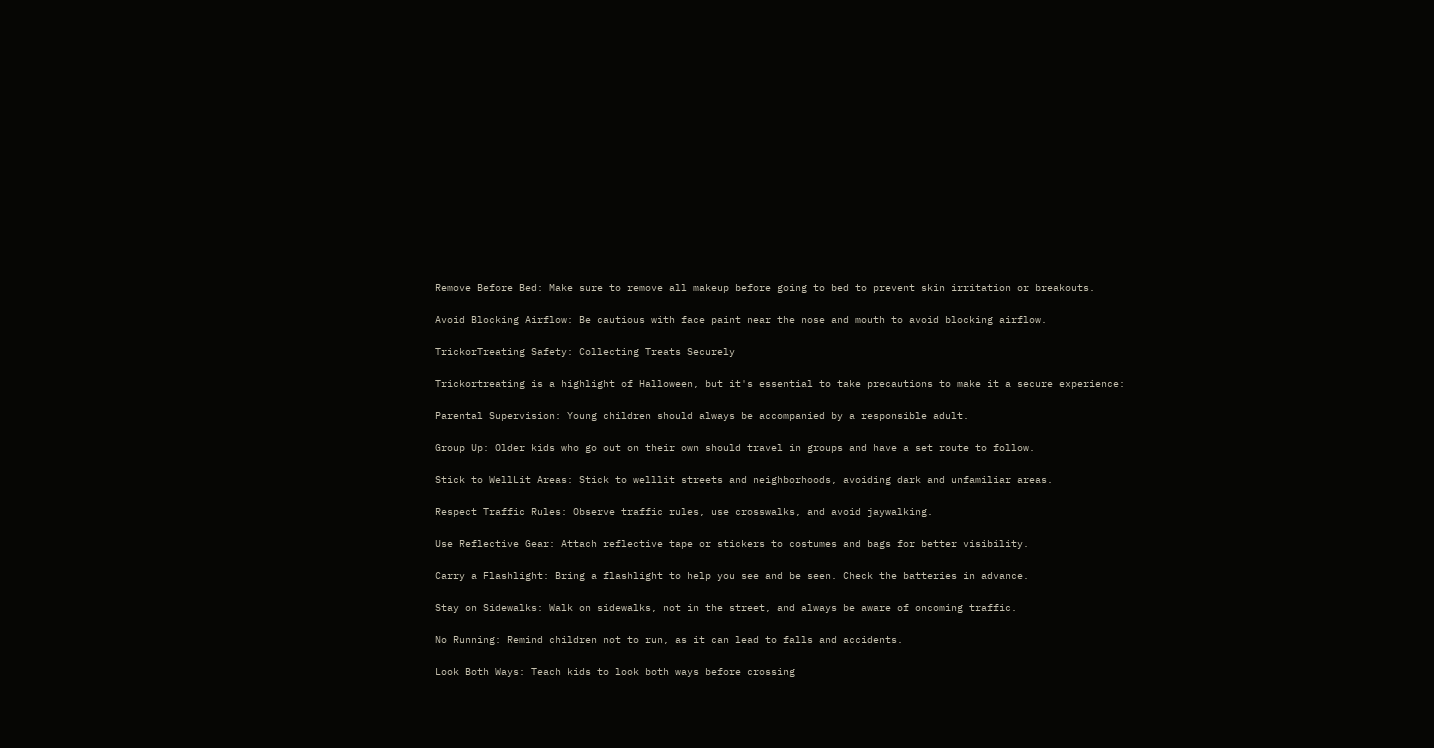Remove Before Bed: Make sure to remove all makeup before going to bed to prevent skin irritation or breakouts.

Avoid Blocking Airflow: Be cautious with face paint near the nose and mouth to avoid blocking airflow.

TrickorTreating Safety: Collecting Treats Securely

Trickortreating is a highlight of Halloween, but it's essential to take precautions to make it a secure experience:

Parental Supervision: Young children should always be accompanied by a responsible adult.

Group Up: Older kids who go out on their own should travel in groups and have a set route to follow.

Stick to WellLit Areas: Stick to welllit streets and neighborhoods, avoiding dark and unfamiliar areas.

Respect Traffic Rules: Observe traffic rules, use crosswalks, and avoid jaywalking.

Use Reflective Gear: Attach reflective tape or stickers to costumes and bags for better visibility.

Carry a Flashlight: Bring a flashlight to help you see and be seen. Check the batteries in advance.

Stay on Sidewalks: Walk on sidewalks, not in the street, and always be aware of oncoming traffic.

No Running: Remind children not to run, as it can lead to falls and accidents.

Look Both Ways: Teach kids to look both ways before crossing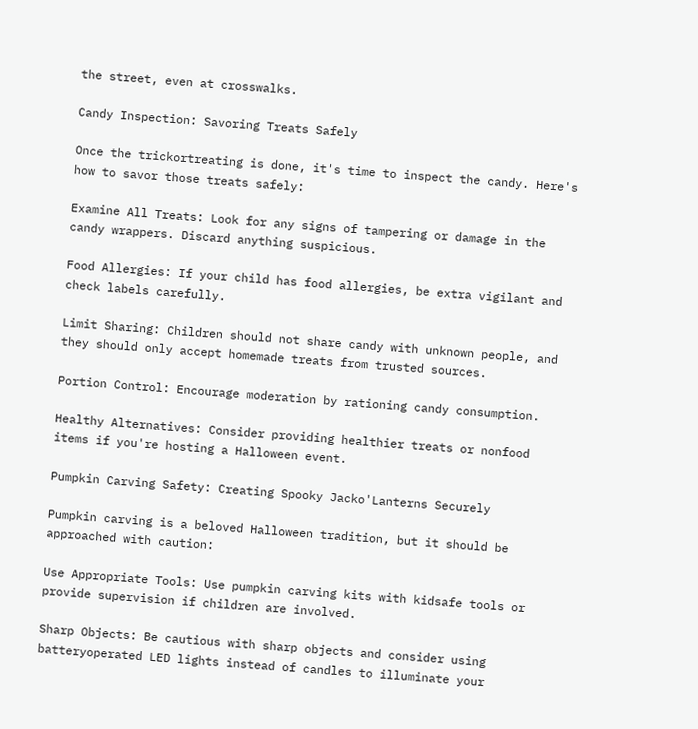the street, even at crosswalks.

Candy Inspection: Savoring Treats Safely

Once the trickortreating is done, it's time to inspect the candy. Here's how to savor those treats safely:

Examine All Treats: Look for any signs of tampering or damage in the candy wrappers. Discard anything suspicious.

Food Allergies: If your child has food allergies, be extra vigilant and check labels carefully.

Limit Sharing: Children should not share candy with unknown people, and they should only accept homemade treats from trusted sources.

Portion Control: Encourage moderation by rationing candy consumption.

Healthy Alternatives: Consider providing healthier treats or nonfood items if you're hosting a Halloween event.

Pumpkin Carving Safety: Creating Spooky Jacko'Lanterns Securely

Pumpkin carving is a beloved Halloween tradition, but it should be approached with caution:

Use Appropriate Tools: Use pumpkin carving kits with kidsafe tools or provide supervision if children are involved.

Sharp Objects: Be cautious with sharp objects and consider using batteryoperated LED lights instead of candles to illuminate your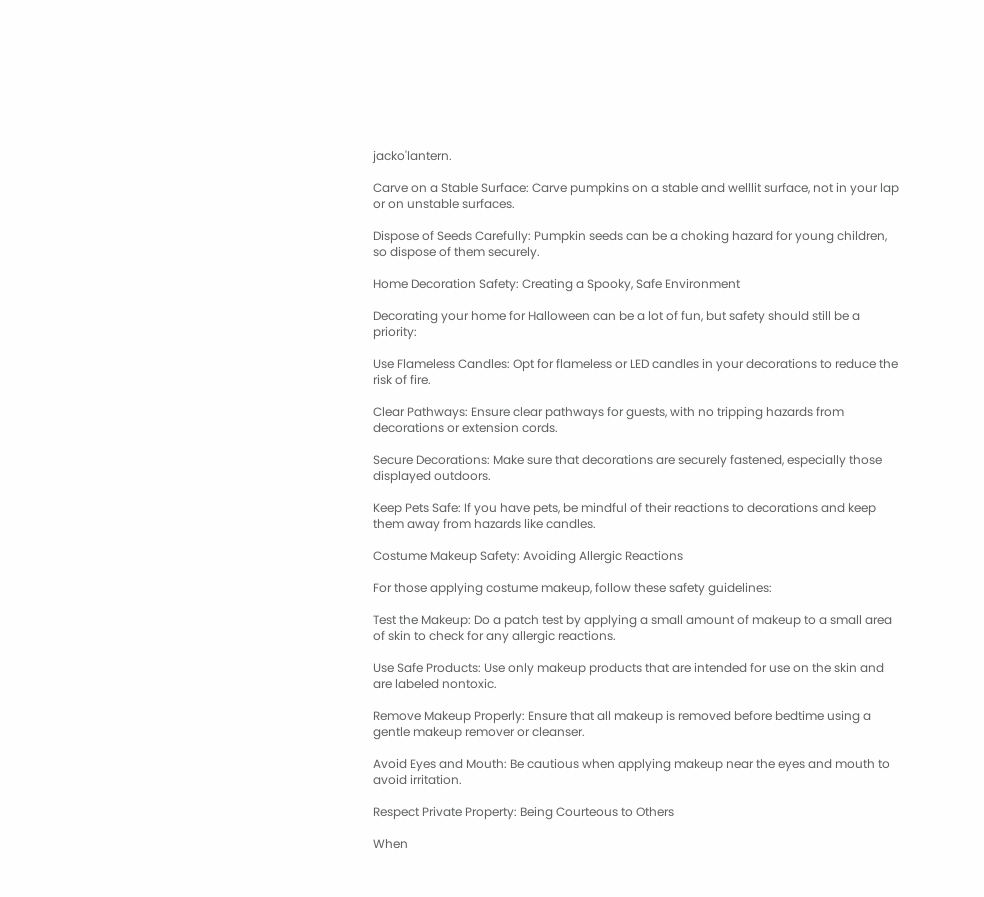jacko'lantern.

Carve on a Stable Surface: Carve pumpkins on a stable and welllit surface, not in your lap or on unstable surfaces.

Dispose of Seeds Carefully: Pumpkin seeds can be a choking hazard for young children, so dispose of them securely.

Home Decoration Safety: Creating a Spooky, Safe Environment

Decorating your home for Halloween can be a lot of fun, but safety should still be a priority:

Use Flameless Candles: Opt for flameless or LED candles in your decorations to reduce the risk of fire.

Clear Pathways: Ensure clear pathways for guests, with no tripping hazards from decorations or extension cords.

Secure Decorations: Make sure that decorations are securely fastened, especially those displayed outdoors.

Keep Pets Safe: If you have pets, be mindful of their reactions to decorations and keep them away from hazards like candles.

Costume Makeup Safety: Avoiding Allergic Reactions

For those applying costume makeup, follow these safety guidelines:

Test the Makeup: Do a patch test by applying a small amount of makeup to a small area of skin to check for any allergic reactions.

Use Safe Products: Use only makeup products that are intended for use on the skin and are labeled nontoxic.

Remove Makeup Properly: Ensure that all makeup is removed before bedtime using a gentle makeup remover or cleanser.

Avoid Eyes and Mouth: Be cautious when applying makeup near the eyes and mouth to avoid irritation.

Respect Private Property: Being Courteous to Others

When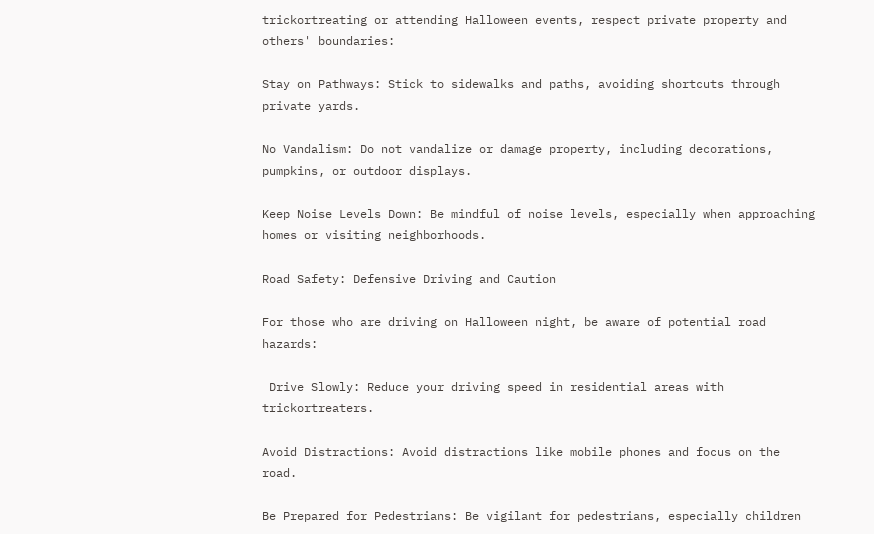trickortreating or attending Halloween events, respect private property and others' boundaries:

Stay on Pathways: Stick to sidewalks and paths, avoiding shortcuts through private yards.

No Vandalism: Do not vandalize or damage property, including decorations, pumpkins, or outdoor displays.

Keep Noise Levels Down: Be mindful of noise levels, especially when approaching homes or visiting neighborhoods.

Road Safety: Defensive Driving and Caution

For those who are driving on Halloween night, be aware of potential road hazards:

 Drive Slowly: Reduce your driving speed in residential areas with trickortreaters.

Avoid Distractions: Avoid distractions like mobile phones and focus on the road.

Be Prepared for Pedestrians: Be vigilant for pedestrians, especially children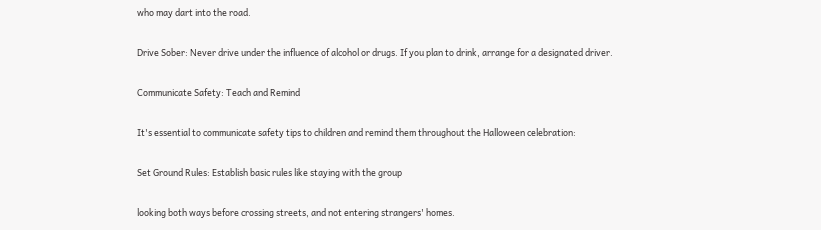who may dart into the road.

Drive Sober: Never drive under the influence of alcohol or drugs. If you plan to drink, arrange for a designated driver.

Communicate Safety: Teach and Remind

It's essential to communicate safety tips to children and remind them throughout the Halloween celebration:

Set Ground Rules: Establish basic rules like staying with the group

looking both ways before crossing streets, and not entering strangers' homes.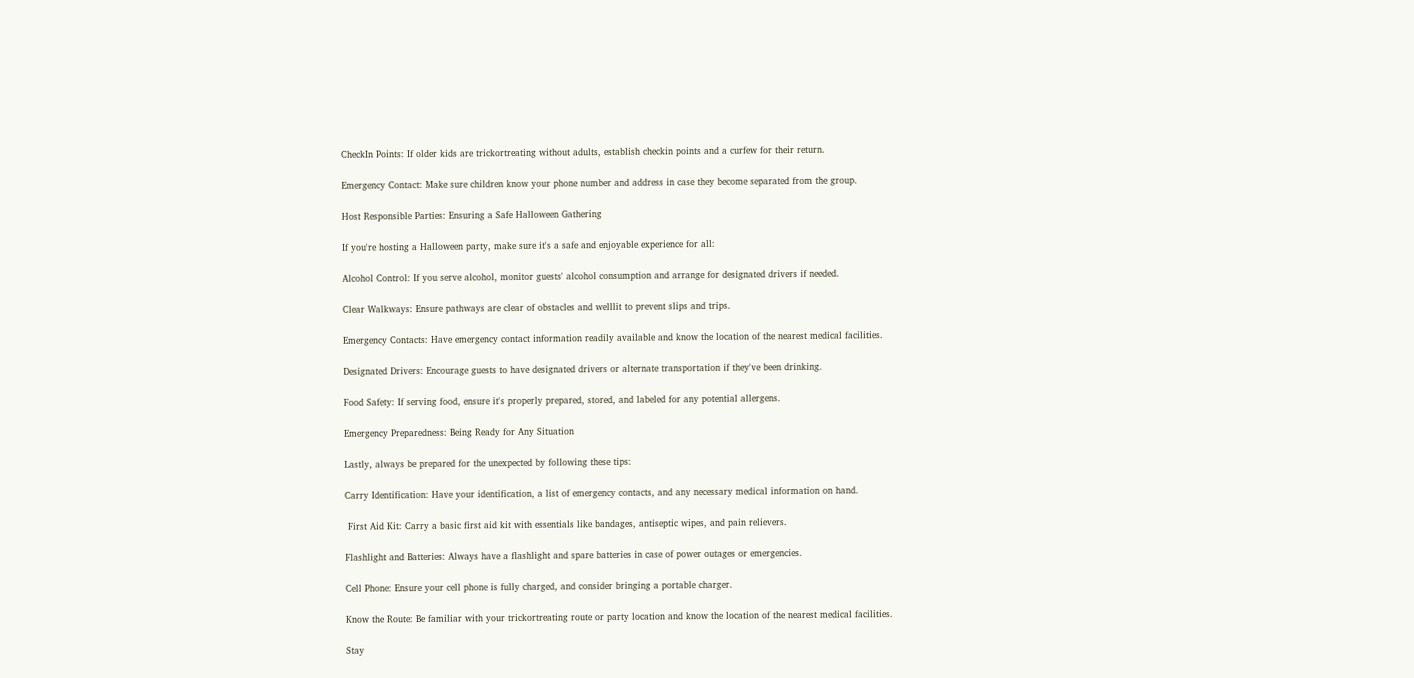CheckIn Points: If older kids are trickortreating without adults, establish checkin points and a curfew for their return.

Emergency Contact: Make sure children know your phone number and address in case they become separated from the group.

Host Responsible Parties: Ensuring a Safe Halloween Gathering

If you're hosting a Halloween party, make sure it's a safe and enjoyable experience for all:

Alcohol Control: If you serve alcohol, monitor guests' alcohol consumption and arrange for designated drivers if needed.

Clear Walkways: Ensure pathways are clear of obstacles and welllit to prevent slips and trips.

Emergency Contacts: Have emergency contact information readily available and know the location of the nearest medical facilities.

Designated Drivers: Encourage guests to have designated drivers or alternate transportation if they've been drinking.

Food Safety: If serving food, ensure it's properly prepared, stored, and labeled for any potential allergens.

Emergency Preparedness: Being Ready for Any Situation

Lastly, always be prepared for the unexpected by following these tips:

Carry Identification: Have your identification, a list of emergency contacts, and any necessary medical information on hand.

 First Aid Kit: Carry a basic first aid kit with essentials like bandages, antiseptic wipes, and pain relievers.

Flashlight and Batteries: Always have a flashlight and spare batteries in case of power outages or emergencies.

Cell Phone: Ensure your cell phone is fully charged, and consider bringing a portable charger.

Know the Route: Be familiar with your trickortreating route or party location and know the location of the nearest medical facilities.

Stay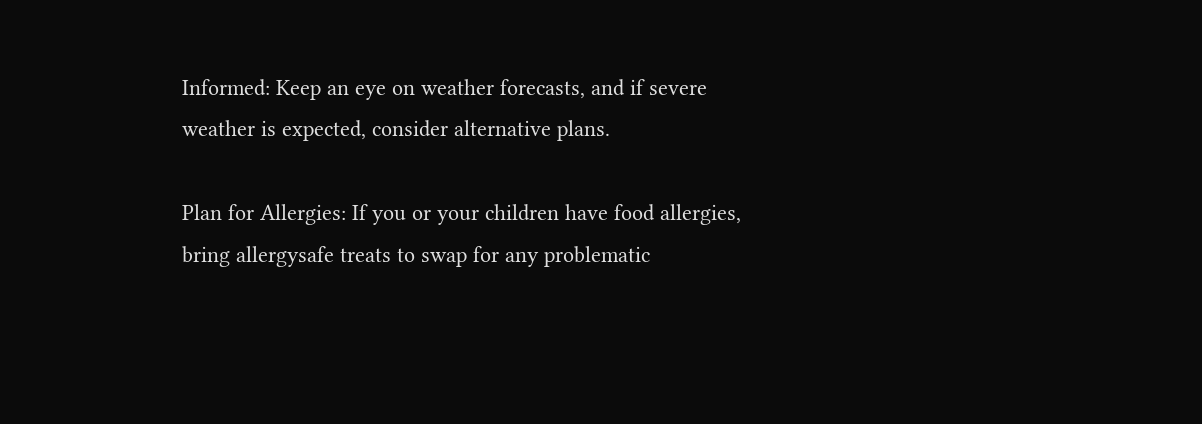Informed: Keep an eye on weather forecasts, and if severe weather is expected, consider alternative plans.

Plan for Allergies: If you or your children have food allergies, bring allergysafe treats to swap for any problematic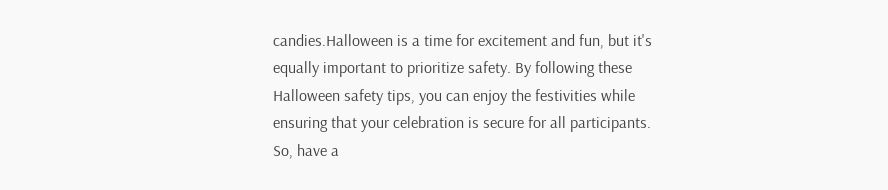candies.Halloween is a time for excitement and fun, but it's equally important to prioritize safety. By following these Halloween safety tips, you can enjoy the festivities while ensuring that your celebration is secure for all participants. So, have a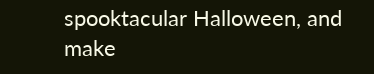spooktacular Halloween, and make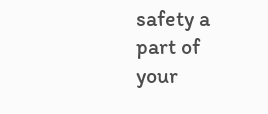safety a part of your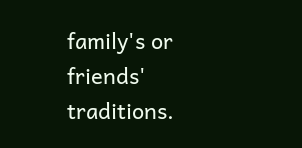family's or friends' traditions.